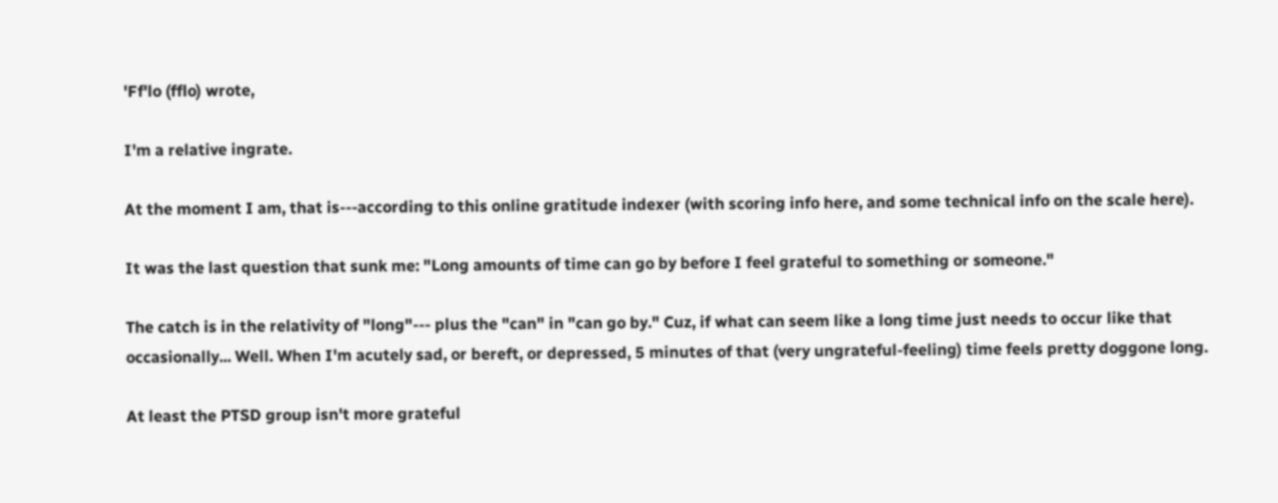'Ff'lo (fflo) wrote,

I'm a relative ingrate.

At the moment I am, that is---according to this online gratitude indexer (with scoring info here, and some technical info on the scale here).

It was the last question that sunk me: "Long amounts of time can go by before I feel grateful to something or someone."

The catch is in the relativity of "long"--- plus the "can" in "can go by." Cuz, if what can seem like a long time just needs to occur like that occasionally... Well. When I'm acutely sad, or bereft, or depressed, 5 minutes of that (very ungrateful-feeling) time feels pretty doggone long.

At least the PTSD group isn't more grateful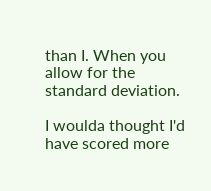than I. When you allow for the standard deviation.

I woulda thought I'd have scored more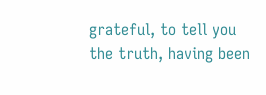grateful, to tell you the truth, having been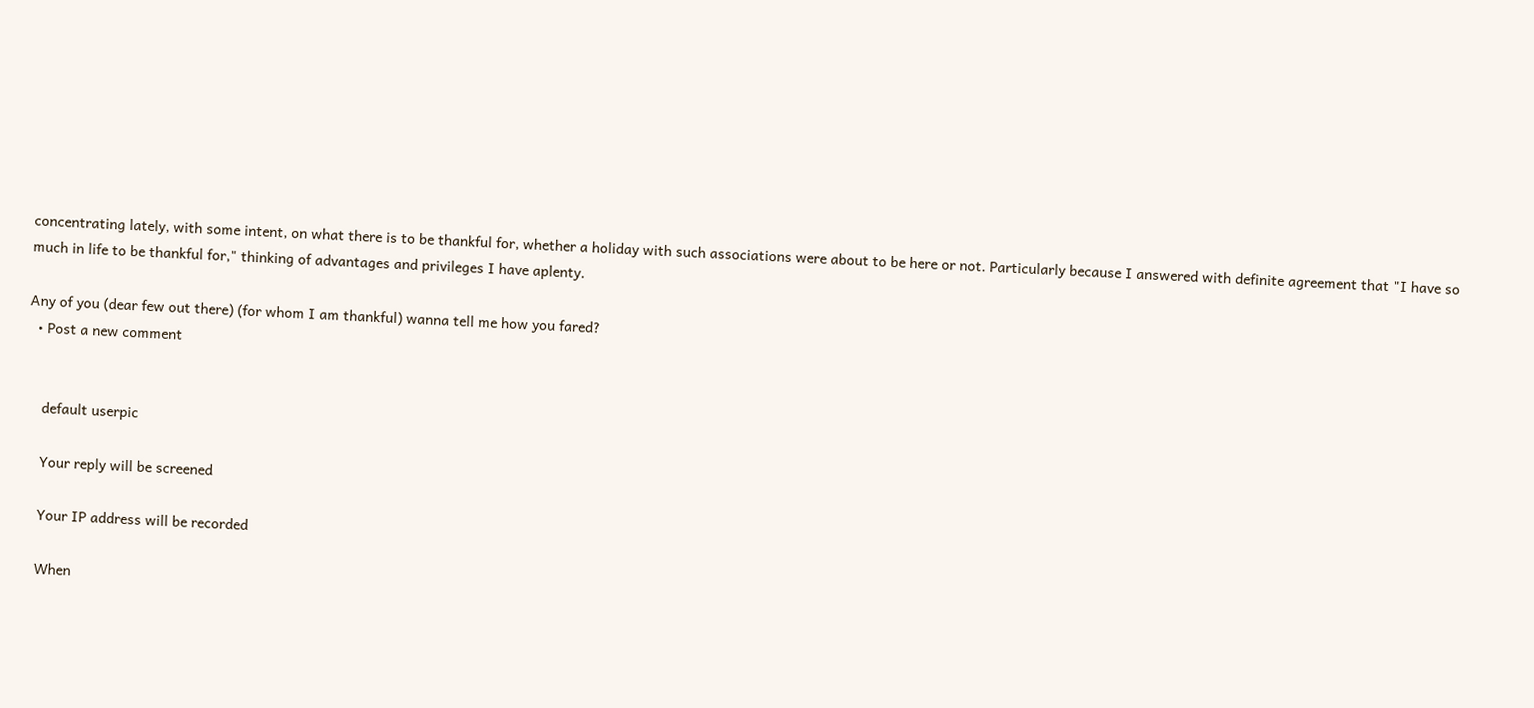concentrating lately, with some intent, on what there is to be thankful for, whether a holiday with such associations were about to be here or not. Particularly because I answered with definite agreement that "I have so much in life to be thankful for," thinking of advantages and privileges I have aplenty.

Any of you (dear few out there) (for whom I am thankful) wanna tell me how you fared?
  • Post a new comment


    default userpic

    Your reply will be screened

    Your IP address will be recorded

    When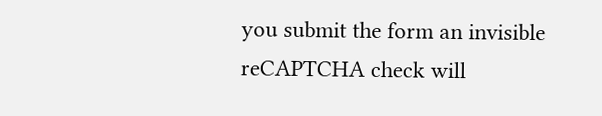you submit the form an invisible reCAPTCHA check will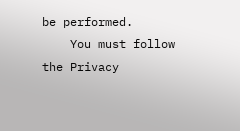be performed.
    You must follow the Privacy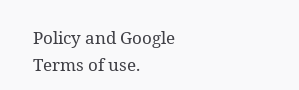Policy and Google Terms of use.